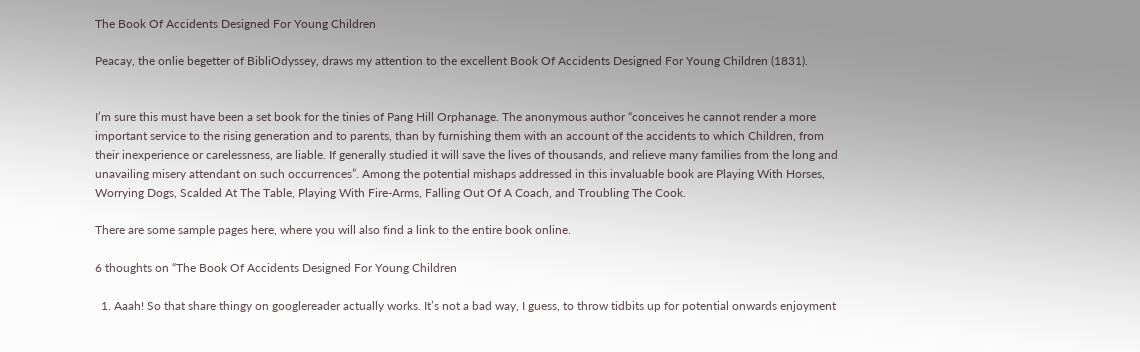The Book Of Accidents Designed For Young Children

Peacay, the onlie begetter of BibliOdyssey, draws my attention to the excellent Book Of Accidents Designed For Young Children (1831).


I’m sure this must have been a set book for the tinies of Pang Hill Orphanage. The anonymous author “conceives he cannot render a more important service to the rising generation and to parents, than by furnishing them with an account of the accidents to which Children, from their inexperience or carelessness, are liable. If generally studied it will save the lives of thousands, and relieve many families from the long and unavailing misery attendant on such occurrences”. Among the potential mishaps addressed in this invaluable book are Playing With Horses, Worrying Dogs, Scalded At The Table, Playing With Fire-Arms, Falling Out Of A Coach, and Troubling The Cook.

There are some sample pages here, where you will also find a link to the entire book online.

6 thoughts on “The Book Of Accidents Designed For Young Children

  1. Aaah! So that share thingy on googlereader actually works. It’s not a bad way, I guess, to throw tidbits up for potential onwards enjoyment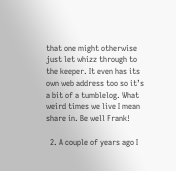that one might otherwise just let whizz through to the keeper. It even has its own web address too so it’s a bit of a tumblelog. What weird times we live I mean share in. Be well Frank!

  2. A couple of years ago I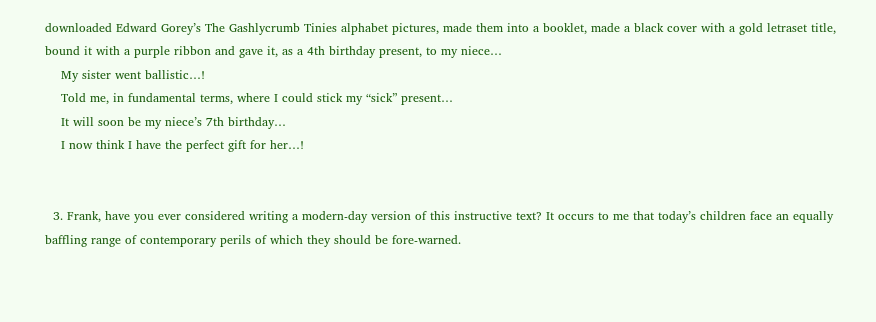downloaded Edward Gorey’s The Gashlycrumb Tinies alphabet pictures, made them into a booklet, made a black cover with a gold letraset title, bound it with a purple ribbon and gave it, as a 4th birthday present, to my niece…
    My sister went ballistic…!
    Told me, in fundamental terms, where I could stick my “sick” present…
    It will soon be my niece’s 7th birthday…
    I now think I have the perfect gift for her…!


  3. Frank, have you ever considered writing a modern-day version of this instructive text? It occurs to me that today’s children face an equally baffling range of contemporary perils of which they should be fore-warned.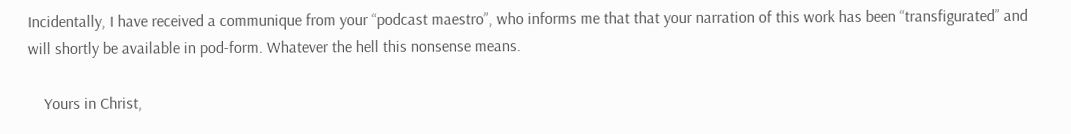Incidentally, I have received a communique from your “podcast maestro”, who informs me that that your narration of this work has been “transfigurated” and will shortly be available in pod-form. Whatever the hell this nonsense means.

    Yours in Christ,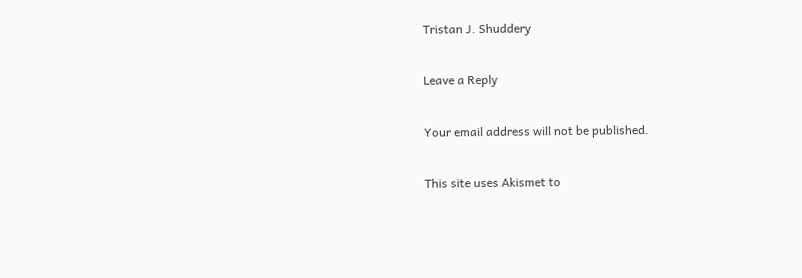Tristan J. Shuddery

Leave a Reply

Your email address will not be published.

This site uses Akismet to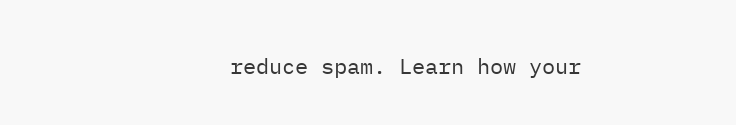reduce spam. Learn how your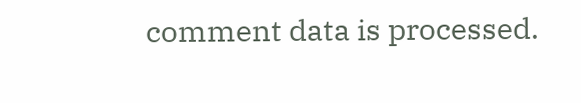comment data is processed.